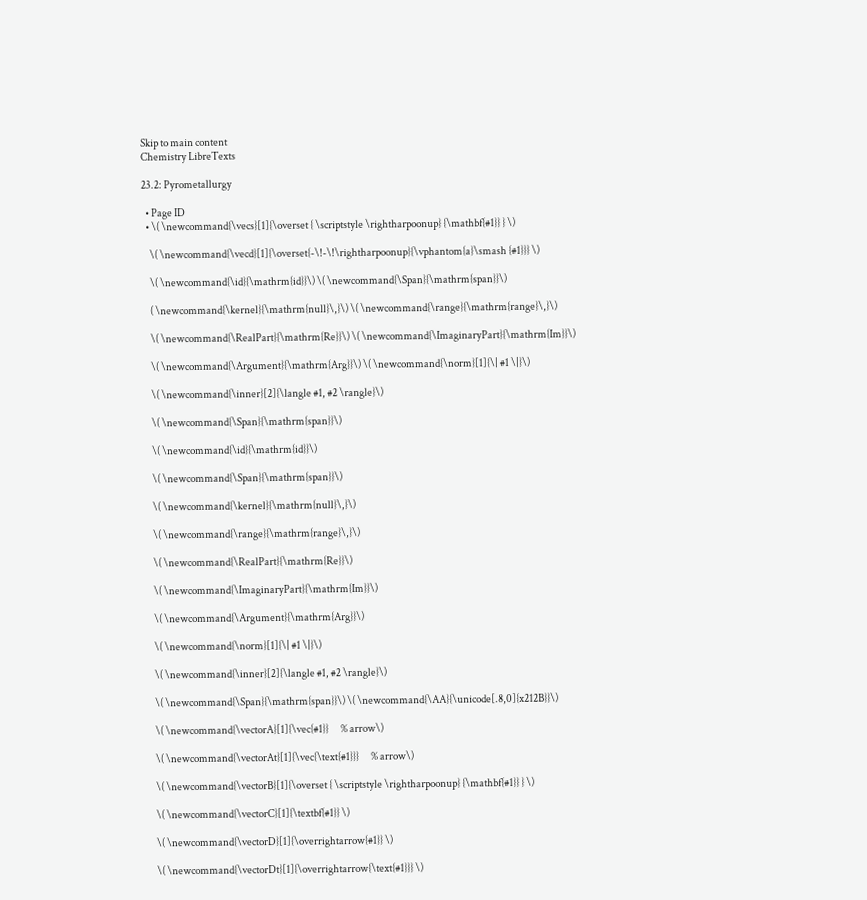Skip to main content
Chemistry LibreTexts

23.2: Pyrometallurgy

  • Page ID
  • \( \newcommand{\vecs}[1]{\overset { \scriptstyle \rightharpoonup} {\mathbf{#1}} } \)

    \( \newcommand{\vecd}[1]{\overset{-\!-\!\rightharpoonup}{\vphantom{a}\smash {#1}}} \)

    \( \newcommand{\id}{\mathrm{id}}\) \( \newcommand{\Span}{\mathrm{span}}\)

    ( \newcommand{\kernel}{\mathrm{null}\,}\) \( \newcommand{\range}{\mathrm{range}\,}\)

    \( \newcommand{\RealPart}{\mathrm{Re}}\) \( \newcommand{\ImaginaryPart}{\mathrm{Im}}\)

    \( \newcommand{\Argument}{\mathrm{Arg}}\) \( \newcommand{\norm}[1]{\| #1 \|}\)

    \( \newcommand{\inner}[2]{\langle #1, #2 \rangle}\)

    \( \newcommand{\Span}{\mathrm{span}}\)

    \( \newcommand{\id}{\mathrm{id}}\)

    \( \newcommand{\Span}{\mathrm{span}}\)

    \( \newcommand{\kernel}{\mathrm{null}\,}\)

    \( \newcommand{\range}{\mathrm{range}\,}\)

    \( \newcommand{\RealPart}{\mathrm{Re}}\)

    \( \newcommand{\ImaginaryPart}{\mathrm{Im}}\)

    \( \newcommand{\Argument}{\mathrm{Arg}}\)

    \( \newcommand{\norm}[1]{\| #1 \|}\)

    \( \newcommand{\inner}[2]{\langle #1, #2 \rangle}\)

    \( \newcommand{\Span}{\mathrm{span}}\) \( \newcommand{\AA}{\unicode[.8,0]{x212B}}\)

    \( \newcommand{\vectorA}[1]{\vec{#1}}      % arrow\)

    \( \newcommand{\vectorAt}[1]{\vec{\text{#1}}}      % arrow\)

    \( \newcommand{\vectorB}[1]{\overset { \scriptstyle \rightharpoonup} {\mathbf{#1}} } \)

    \( \newcommand{\vectorC}[1]{\textbf{#1}} \)

    \( \newcommand{\vectorD}[1]{\overrightarrow{#1}} \)

    \( \newcommand{\vectorDt}[1]{\overrightarrow{\text{#1}}} \)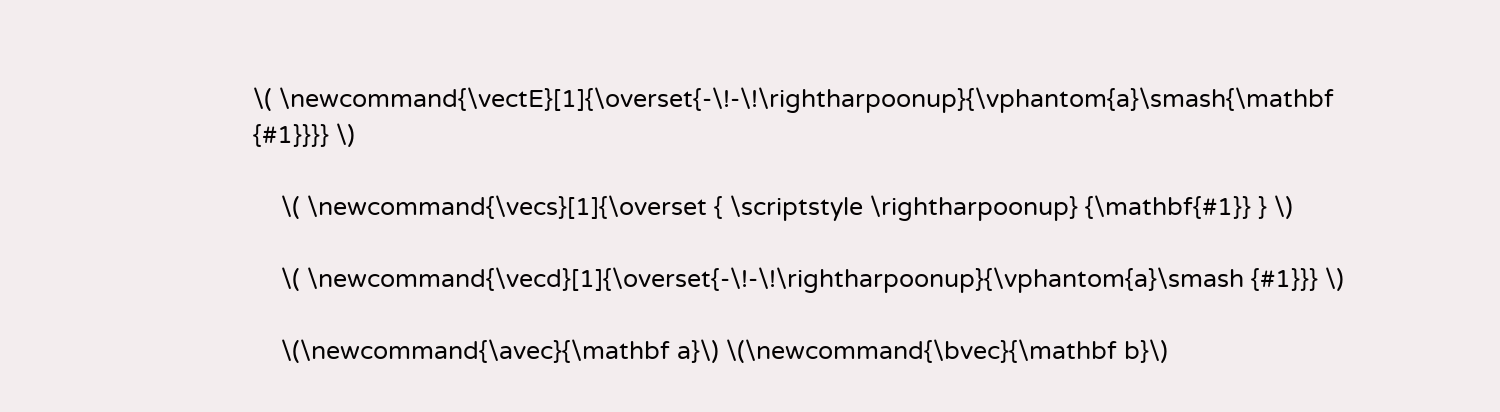\( \newcommand{\vectE}[1]{\overset{-\!-\!\rightharpoonup}{\vphantom{a}\smash{\mathbf {#1}}}} \)

    \( \newcommand{\vecs}[1]{\overset { \scriptstyle \rightharpoonup} {\mathbf{#1}} } \)

    \( \newcommand{\vecd}[1]{\overset{-\!-\!\rightharpoonup}{\vphantom{a}\smash {#1}}} \)

    \(\newcommand{\avec}{\mathbf a}\) \(\newcommand{\bvec}{\mathbf b}\)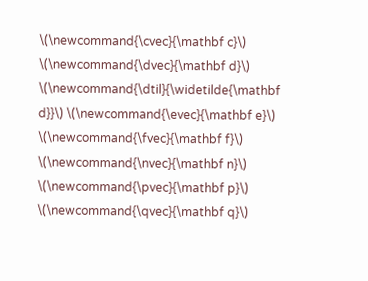\(\newcommand{\cvec}{\mathbf c}\) \(\newcommand{\dvec}{\mathbf d}\) \(\newcommand{\dtil}{\widetilde{\mathbf d}}\) \(\newcommand{\evec}{\mathbf e}\) \(\newcommand{\fvec}{\mathbf f}\) \(\newcommand{\nvec}{\mathbf n}\) \(\newcommand{\pvec}{\mathbf p}\) \(\newcommand{\qvec}{\mathbf q}\)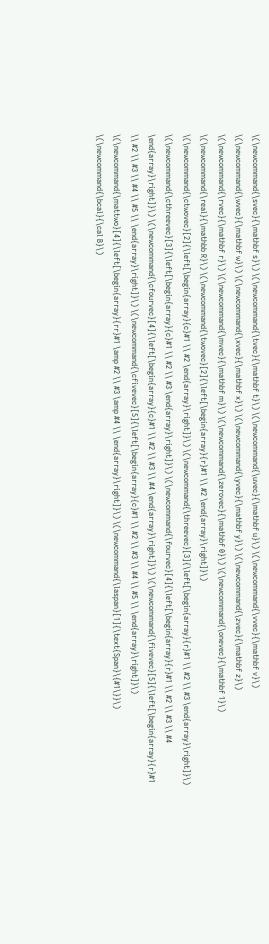\(\newcommand{\svec}{\mathbf s}\) \(\newcommand{\tvec}{\mathbf t}\) \(\newcommand{\uvec}{\mathbf u}\) \(\newcommand{\vvec}{\mathbf v}\) \(\newcommand{\wvec}{\mathbf w}\) \(\newcommand{\xvec}{\mathbf x}\) \(\newcommand{\yvec}{\mathbf y}\) \(\newcommand{\zvec}{\mathbf z}\) \(\newcommand{\rvec}{\mathbf r}\) \(\newcommand{\mvec}{\mathbf m}\) \(\newcommand{\zerovec}{\mathbf 0}\) \(\newcommand{\onevec}{\mathbf 1}\) \(\newcommand{\real}{\mathbb R}\) \(\newcommand{\twovec}[2]{\left[\begin{array}{r}#1 \\ #2 \end{array}\right]}\) \(\newcommand{\ctwovec}[2]{\left[\begin{array}{c}#1 \\ #2 \end{array}\right]}\) \(\newcommand{\threevec}[3]{\left[\begin{array}{r}#1 \\ #2 \\ #3 \end{array}\right]}\) \(\newcommand{\cthreevec}[3]{\left[\begin{array}{c}#1 \\ #2 \\ #3 \end{array}\right]}\) \(\newcommand{\fourvec}[4]{\left[\begin{array}{r}#1 \\ #2 \\ #3 \\ #4 \end{array}\right]}\) \(\newcommand{\cfourvec}[4]{\left[\begin{array}{c}#1 \\ #2 \\ #3 \\ #4 \end{array}\right]}\) \(\newcommand{\fivevec}[5]{\left[\begin{array}{r}#1 \\ #2 \\ #3 \\ #4 \\ #5 \\ \end{array}\right]}\) \(\newcommand{\cfivevec}[5]{\left[\begin{array}{c}#1 \\ #2 \\ #3 \\ #4 \\ #5 \\ \end{array}\right]}\) \(\newcommand{\mattwo}[4]{\left[\begin{array}{rr}#1 \amp #2 \\ #3 \amp #4 \\ \end{array}\right]}\) \(\newcommand{\laspan}[1]{\text{Span}\{#1\}}\) \(\newcommand{\bcal}{\cal B}\)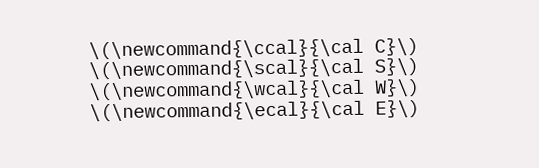\(\newcommand{\ccal}{\cal C}\) \(\newcommand{\scal}{\cal S}\) \(\newcommand{\wcal}{\cal W}\) \(\newcommand{\ecal}{\cal E}\)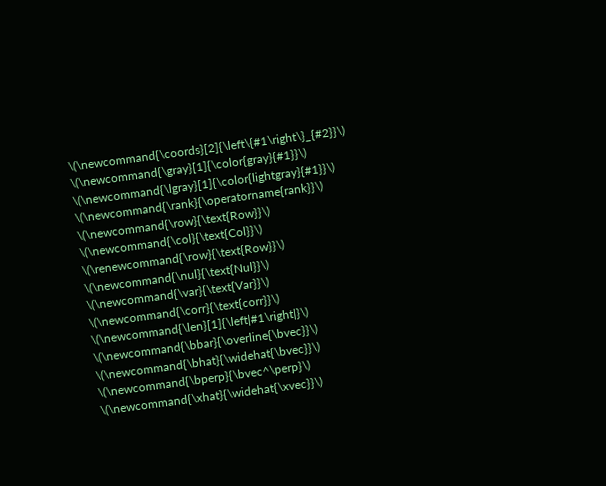\(\newcommand{\coords}[2]{\left\{#1\right\}_{#2}}\) \(\newcommand{\gray}[1]{\color{gray}{#1}}\) \(\newcommand{\lgray}[1]{\color{lightgray}{#1}}\) \(\newcommand{\rank}{\operatorname{rank}}\) \(\newcommand{\row}{\text{Row}}\) \(\newcommand{\col}{\text{Col}}\) \(\renewcommand{\row}{\text{Row}}\) \(\newcommand{\nul}{\text{Nul}}\) \(\newcommand{\var}{\text{Var}}\) \(\newcommand{\corr}{\text{corr}}\) \(\newcommand{\len}[1]{\left|#1\right|}\) \(\newcommand{\bbar}{\overline{\bvec}}\) \(\newcommand{\bhat}{\widehat{\bvec}}\) \(\newcommand{\bperp}{\bvec^\perp}\) \(\newcommand{\xhat}{\widehat{\xvec}}\)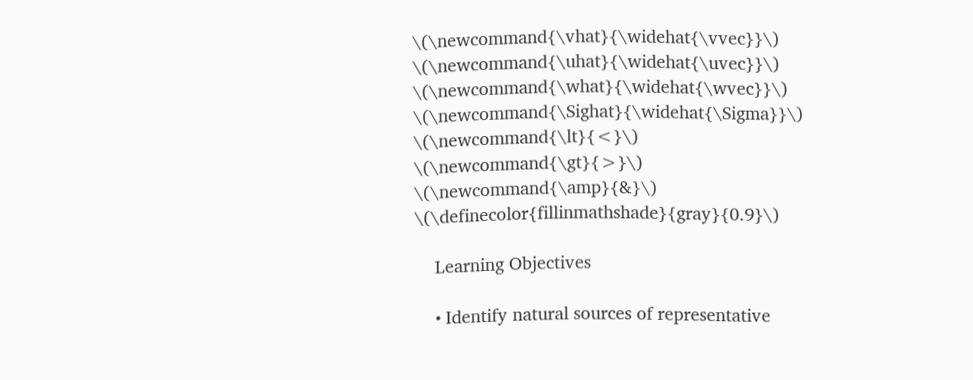\(\newcommand{\vhat}{\widehat{\vvec}}\) \(\newcommand{\uhat}{\widehat{\uvec}}\) \(\newcommand{\what}{\widehat{\wvec}}\) \(\newcommand{\Sighat}{\widehat{\Sigma}}\) \(\newcommand{\lt}{<}\) \(\newcommand{\gt}{>}\) \(\newcommand{\amp}{&}\) \(\definecolor{fillinmathshade}{gray}{0.9}\)

    Learning Objectives

    • Identify natural sources of representative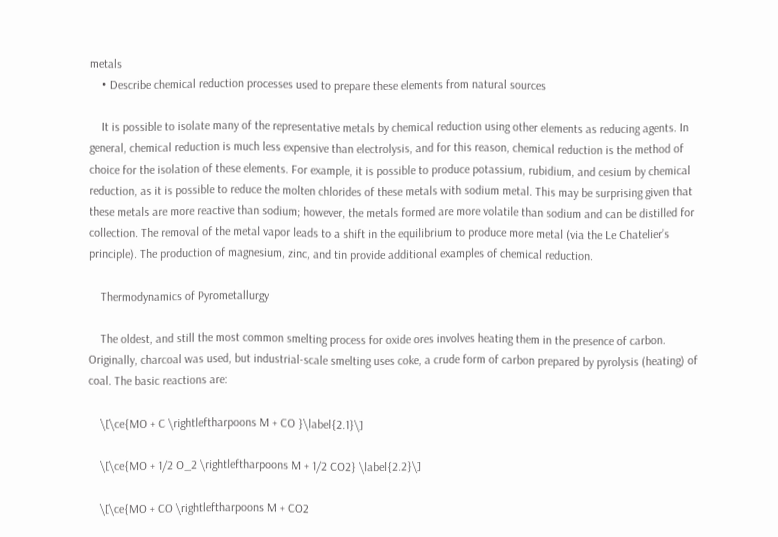metals
    • Describe chemical reduction processes used to prepare these elements from natural sources

    It is possible to isolate many of the representative metals by chemical reduction using other elements as reducing agents. In general, chemical reduction is much less expensive than electrolysis, and for this reason, chemical reduction is the method of choice for the isolation of these elements. For example, it is possible to produce potassium, rubidium, and cesium by chemical reduction, as it is possible to reduce the molten chlorides of these metals with sodium metal. This may be surprising given that these metals are more reactive than sodium; however, the metals formed are more volatile than sodium and can be distilled for collection. The removal of the metal vapor leads to a shift in the equilibrium to produce more metal (via the Le Chatelier’s principle). The production of magnesium, zinc, and tin provide additional examples of chemical reduction.

    Thermodynamics of Pyrometallurgy

    The oldest, and still the most common smelting process for oxide ores involves heating them in the presence of carbon. Originally, charcoal was used, but industrial-scale smelting uses coke, a crude form of carbon prepared by pyrolysis (heating) of coal. The basic reactions are:

    \[\ce{MO + C \rightleftharpoons M + CO }\label{2.1}\]

    \[\ce{MO + 1/2 O_2 \rightleftharpoons M + 1/2 CO2} \label{2.2}\]

    \[\ce{MO + CO \rightleftharpoons M + CO2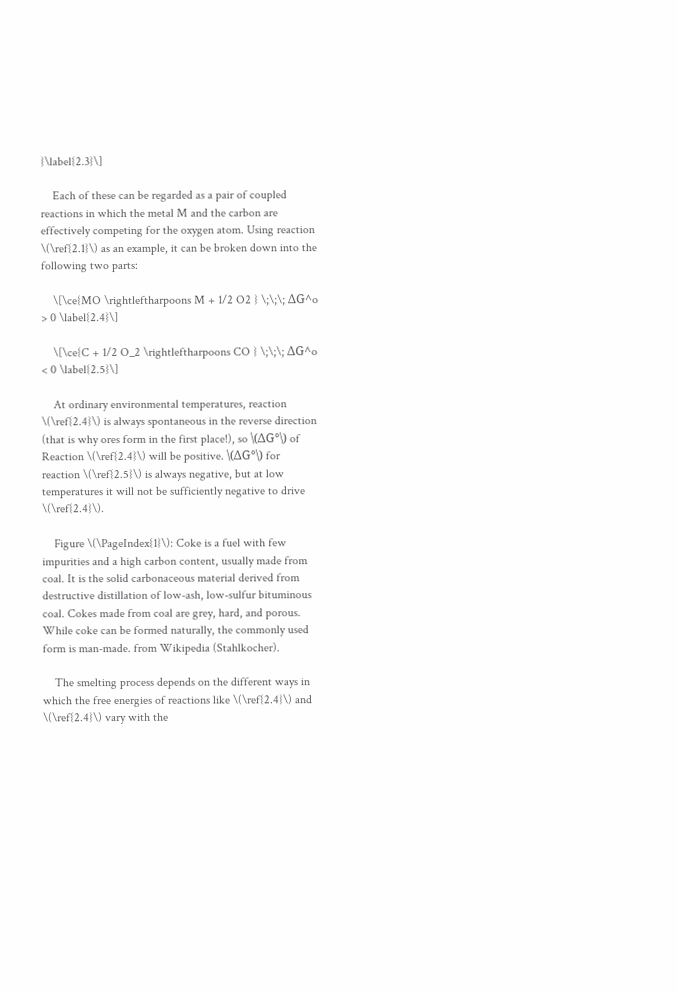}\label{2.3}\]

    Each of these can be regarded as a pair of coupled reactions in which the metal M and the carbon are effectively competing for the oxygen atom. Using reaction \(\ref{2.1}\) as an example, it can be broken down into the following two parts:

    \[\ce{MO \rightleftharpoons M + 1/2 O2 } \;\;\; ΔG^o > 0 \label{2.4}\]

    \[\ce{C + 1/2 O_2 \rightleftharpoons CO } \;\;\; ΔG^o < 0 \label{2.5}\]

    At ordinary environmental temperatures, reaction \(\ref{2.4}\) is always spontaneous in the reverse direction (that is why ores form in the first place!), so \(ΔG°\) of Reaction \(\ref{2.4}\) will be positive. \(ΔG°\) for reaction \(\ref{2.5}\) is always negative, but at low temperatures it will not be sufficiently negative to drive \(\ref{2.4}\).

    Figure \(\PageIndex{1}\): Coke is a fuel with few impurities and a high carbon content, usually made from coal. It is the solid carbonaceous material derived from destructive distillation of low-ash, low-sulfur bituminous coal. Cokes made from coal are grey, hard, and porous. While coke can be formed naturally, the commonly used form is man-made. from Wikipedia (Stahlkocher).

    The smelting process depends on the different ways in which the free energies of reactions like \(\ref{2.4}\) and \(\ref{2.4}\) vary with the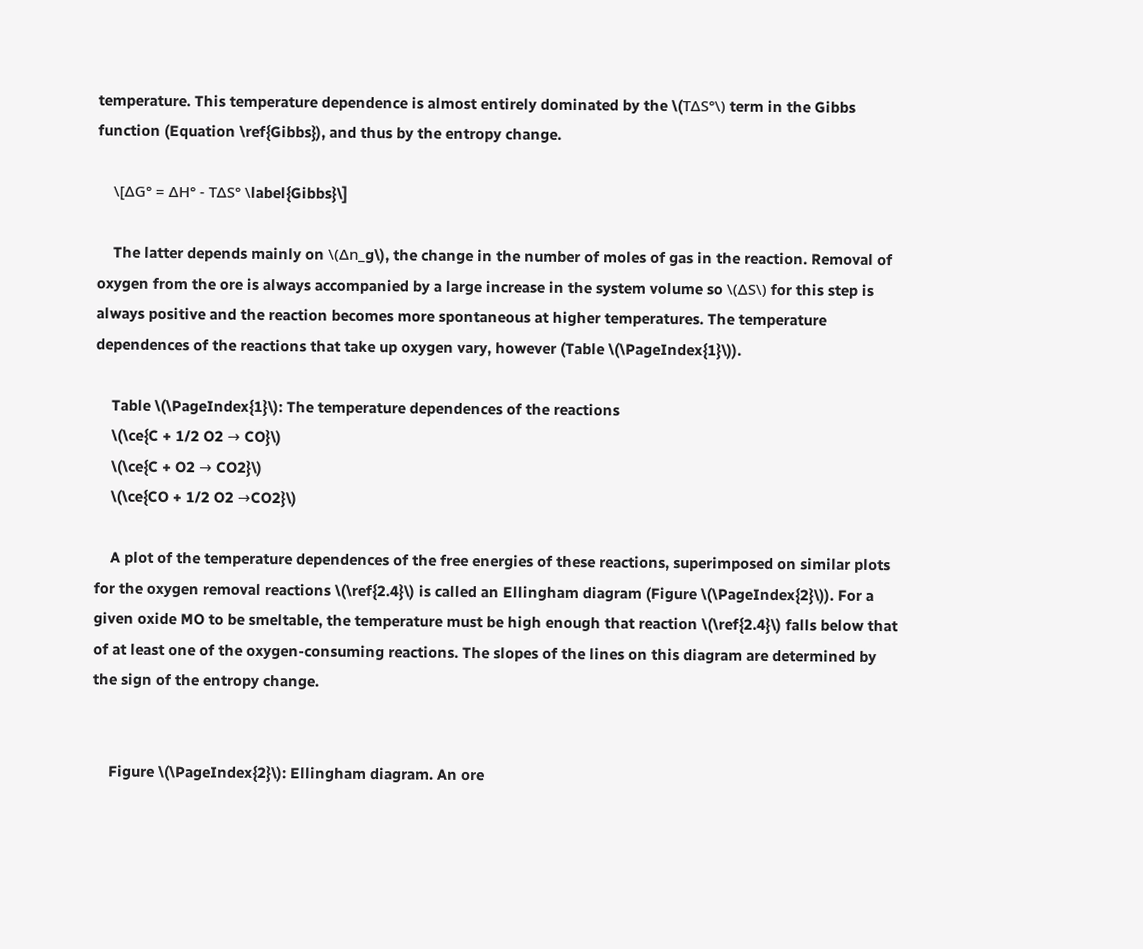temperature. This temperature dependence is almost entirely dominated by the \(TΔS°\) term in the Gibbs function (Equation \ref{Gibbs}), and thus by the entropy change.

    \[ΔG° = ΔH° - TΔS° \label{Gibbs}\]

    The latter depends mainly on \(Δn_g\), the change in the number of moles of gas in the reaction. Removal of oxygen from the ore is always accompanied by a large increase in the system volume so \(ΔS\) for this step is always positive and the reaction becomes more spontaneous at higher temperatures. The temperature dependences of the reactions that take up oxygen vary, however (Table \(\PageIndex{1}\)).

    Table \(\PageIndex{1}\): The temperature dependences of the reactions
    \(\ce{C + 1/2 O2 → CO}\)
    \(\ce{C + O2 → CO2}\)
    \(\ce{CO + 1/2 O2 →CO2}\)

    A plot of the temperature dependences of the free energies of these reactions, superimposed on similar plots for the oxygen removal reactions \(\ref{2.4}\) is called an Ellingham diagram (Figure \(\PageIndex{2}\)). For a given oxide MO to be smeltable, the temperature must be high enough that reaction \(\ref{2.4}\) falls below that of at least one of the oxygen-consuming reactions. The slopes of the lines on this diagram are determined by the sign of the entropy change.


    Figure \(\PageIndex{2}\): Ellingham diagram. An ore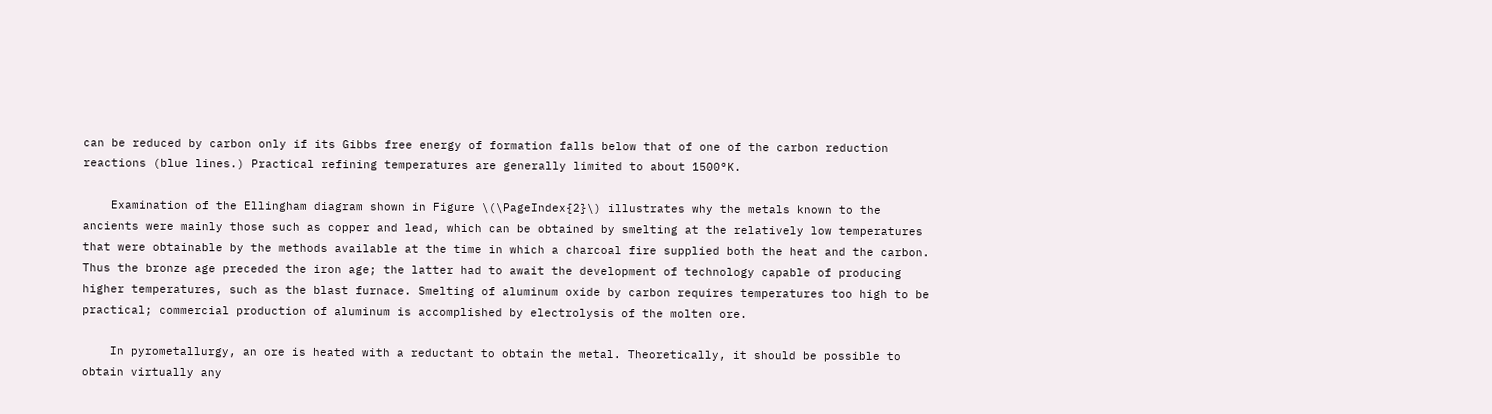can be reduced by carbon only if its Gibbs free energy of formation falls below that of one of the carbon reduction reactions (blue lines.) Practical refining temperatures are generally limited to about 1500°K.

    Examination of the Ellingham diagram shown in Figure \(\PageIndex{2}\) illustrates why the metals known to the ancients were mainly those such as copper and lead, which can be obtained by smelting at the relatively low temperatures that were obtainable by the methods available at the time in which a charcoal fire supplied both the heat and the carbon. Thus the bronze age preceded the iron age; the latter had to await the development of technology capable of producing higher temperatures, such as the blast furnace. Smelting of aluminum oxide by carbon requires temperatures too high to be practical; commercial production of aluminum is accomplished by electrolysis of the molten ore.

    In pyrometallurgy, an ore is heated with a reductant to obtain the metal. Theoretically, it should be possible to obtain virtually any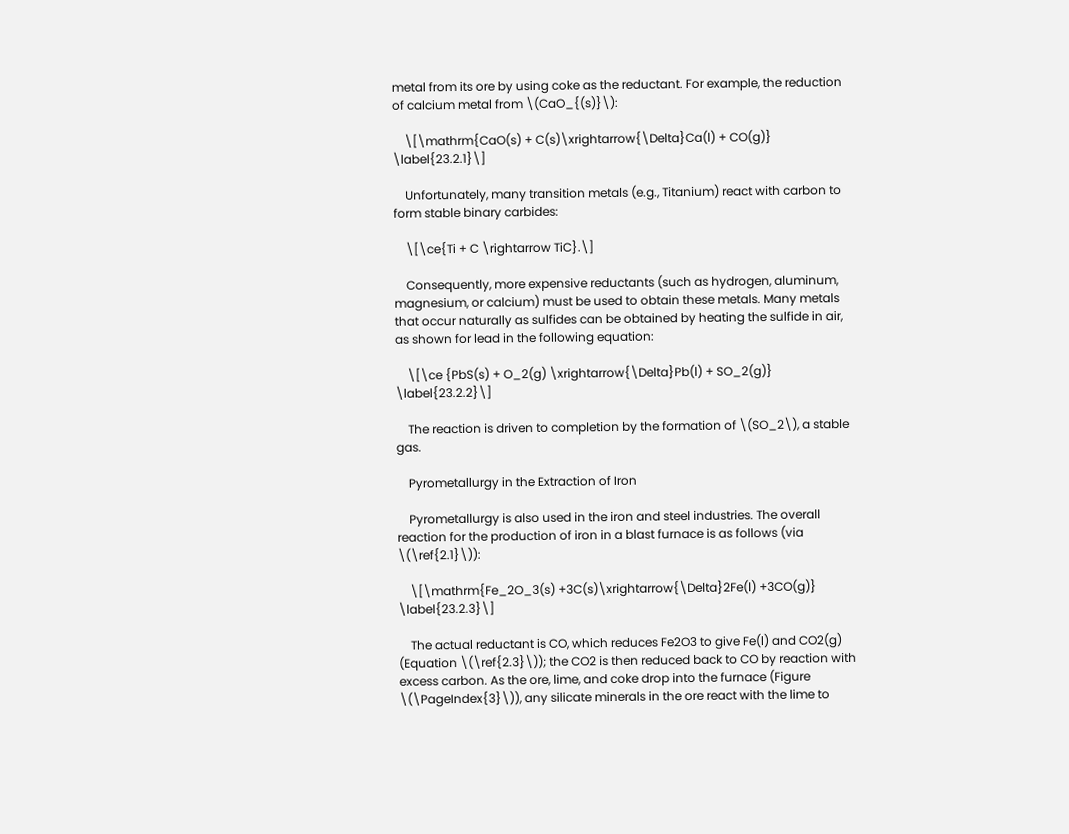metal from its ore by using coke as the reductant. For example, the reduction of calcium metal from \(CaO_{(s)}\):

    \[\mathrm{CaO(s) + C(s)\xrightarrow{\Delta}Ca(l) + CO(g)} \label{23.2.1}\]

    Unfortunately, many transition metals (e.g., Titanium) react with carbon to form stable binary carbides:

    \[\ce{Ti + C \rightarrow TiC}.\]

    Consequently, more expensive reductants (such as hydrogen, aluminum, magnesium, or calcium) must be used to obtain these metals. Many metals that occur naturally as sulfides can be obtained by heating the sulfide in air, as shown for lead in the following equation:

    \[\ce {PbS(s) + O_2(g) \xrightarrow{\Delta}Pb(l) + SO_2(g)} \label{23.2.2}\]

    The reaction is driven to completion by the formation of \(SO_2\), a stable gas.

    Pyrometallurgy in the Extraction of Iron

    Pyrometallurgy is also used in the iron and steel industries. The overall reaction for the production of iron in a blast furnace is as follows (via \(\ref{2.1}\)):

    \[\mathrm{Fe_2O_3(s) +3C(s)\xrightarrow{\Delta}2Fe(l) +3CO(g)} \label{23.2.3}\]

    The actual reductant is CO, which reduces Fe2O3 to give Fe(l) and CO2(g) (Equation \(\ref{2.3}\)); the CO2 is then reduced back to CO by reaction with excess carbon. As the ore, lime, and coke drop into the furnace (Figure \(\PageIndex{3}\)), any silicate minerals in the ore react with the lime to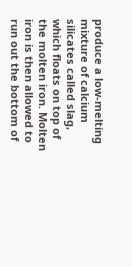produce a low-melting mixture of calcium silicates called slag, which floats on top of the molten iron. Molten iron is then allowed to run out the bottom of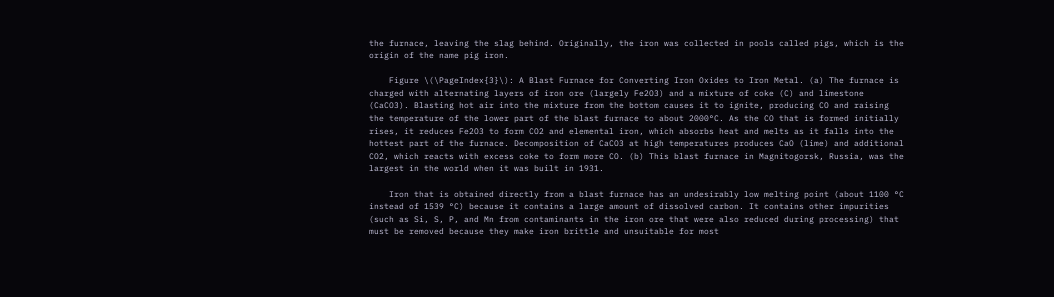the furnace, leaving the slag behind. Originally, the iron was collected in pools called pigs, which is the origin of the name pig iron.

    Figure \(\PageIndex{3}\): A Blast Furnace for Converting Iron Oxides to Iron Metal. (a) The furnace is charged with alternating layers of iron ore (largely Fe2O3) and a mixture of coke (C) and limestone (CaCO3). Blasting hot air into the mixture from the bottom causes it to ignite, producing CO and raising the temperature of the lower part of the blast furnace to about 2000°C. As the CO that is formed initially rises, it reduces Fe2O3 to form CO2 and elemental iron, which absorbs heat and melts as it falls into the hottest part of the furnace. Decomposition of CaCO3 at high temperatures produces CaO (lime) and additional CO2, which reacts with excess coke to form more CO. (b) This blast furnace in Magnitogorsk, Russia, was the largest in the world when it was built in 1931.

    Iron that is obtained directly from a blast furnace has an undesirably low melting point (about 1100 °C instead of 1539 °C) because it contains a large amount of dissolved carbon. It contains other impurities (such as Si, S, P, and Mn from contaminants in the iron ore that were also reduced during processing) that must be removed because they make iron brittle and unsuitable for most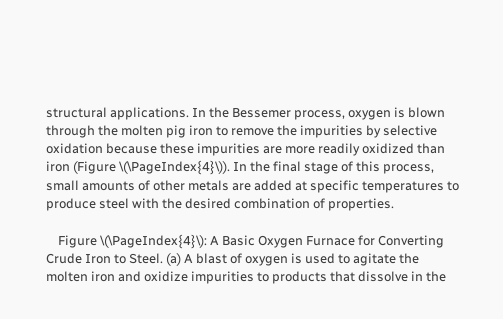structural applications. In the Bessemer process, oxygen is blown through the molten pig iron to remove the impurities by selective oxidation because these impurities are more readily oxidized than iron (Figure \(\PageIndex{4}\)). In the final stage of this process, small amounts of other metals are added at specific temperatures to produce steel with the desired combination of properties.

    Figure \(\PageIndex{4}\): A Basic Oxygen Furnace for Converting Crude Iron to Steel. (a) A blast of oxygen is used to agitate the molten iron and oxidize impurities to products that dissolve in the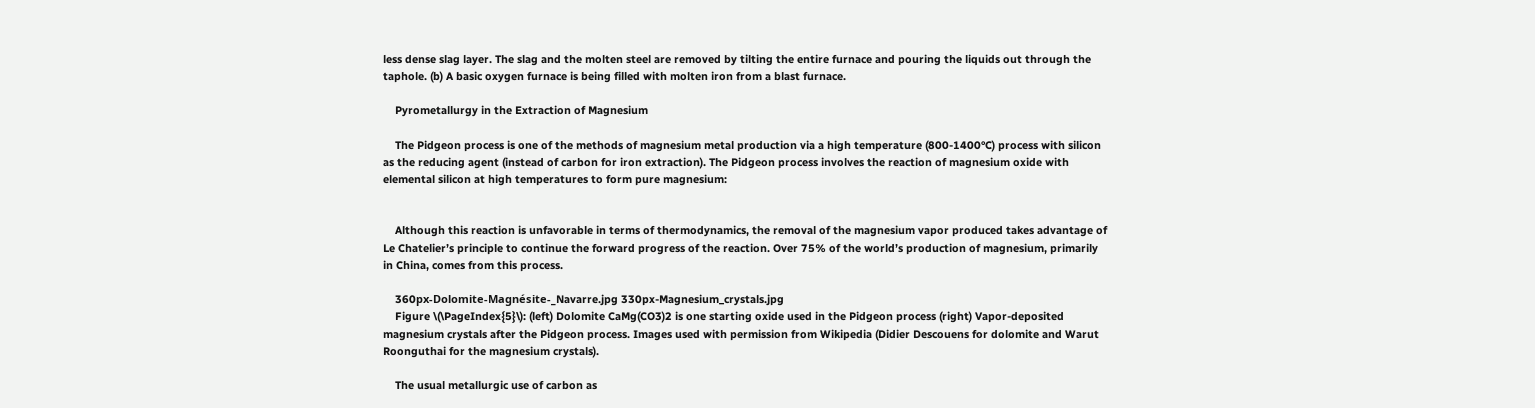less dense slag layer. The slag and the molten steel are removed by tilting the entire furnace and pouring the liquids out through the taphole. (b) A basic oxygen furnace is being filled with molten iron from a blast furnace.

    Pyrometallurgy in the Extraction of Magnesium

    The Pidgeon process is one of the methods of magnesium metal production via a high temperature (800-1400°C) process with silicon as the reducing agent (instead of carbon for iron extraction). The Pidgeon process involves the reaction of magnesium oxide with elemental silicon at high temperatures to form pure magnesium:


    Although this reaction is unfavorable in terms of thermodynamics, the removal of the magnesium vapor produced takes advantage of Le Chatelier’s principle to continue the forward progress of the reaction. Over 75% of the world’s production of magnesium, primarily in China, comes from this process.

    360px-Dolomite-Magnésite-_Navarre.jpg 330px-Magnesium_crystals.jpg
    Figure \(\PageIndex{5}\): (left) Dolomite CaMg(CO3)2 is one starting oxide used in the Pidgeon process (right) Vapor-deposited magnesium crystals after the Pidgeon process. Images used with permission from Wikipedia (Didier Descouens for dolomite and Warut Roonguthai for the magnesium crystals).

    The usual metallurgic use of carbon as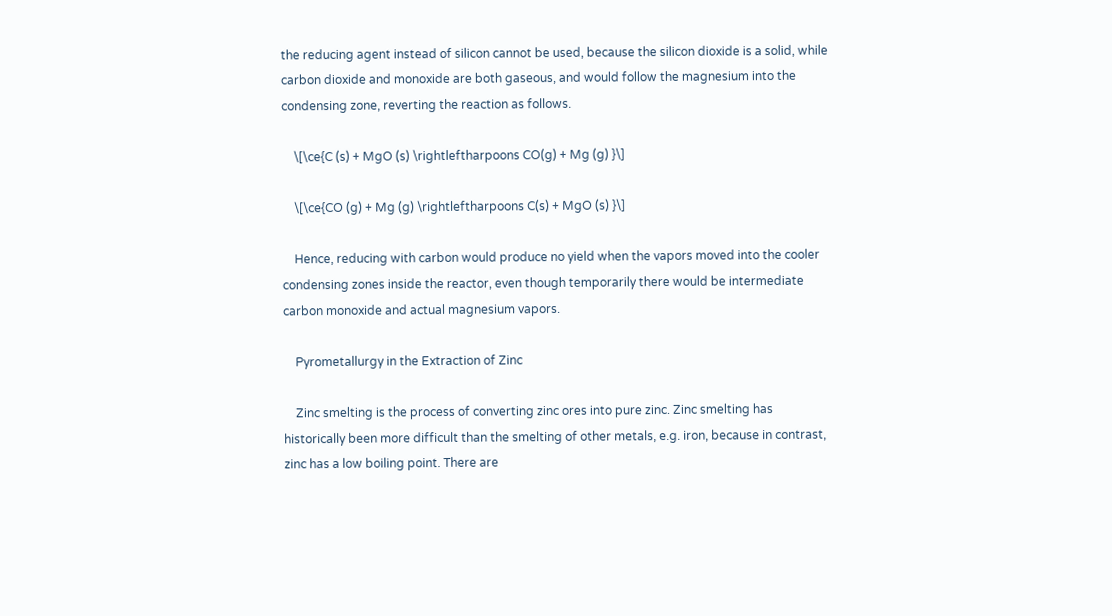the reducing agent instead of silicon cannot be used, because the silicon dioxide is a solid, while carbon dioxide and monoxide are both gaseous, and would follow the magnesium into the condensing zone, reverting the reaction as follows.

    \[\ce{C (s) + MgO (s) \rightleftharpoons CO(g) + Mg (g) }\]

    \[\ce{CO (g) + Mg (g) \rightleftharpoons C(s) + MgO (s) }\]

    Hence, reducing with carbon would produce no yield when the vapors moved into the cooler condensing zones inside the reactor, even though temporarily there would be intermediate carbon monoxide and actual magnesium vapors.

    Pyrometallurgy in the Extraction of Zinc

    Zinc smelting is the process of converting zinc ores into pure zinc. Zinc smelting has historically been more difficult than the smelting of other metals, e.g. iron, because in contrast, zinc has a low boiling point. There are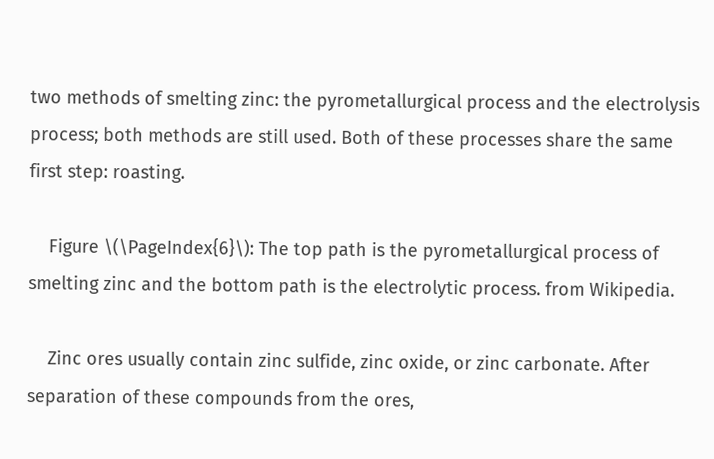two methods of smelting zinc: the pyrometallurgical process and the electrolysis process; both methods are still used. Both of these processes share the same first step: roasting.

    Figure \(\PageIndex{6}\): The top path is the pyrometallurgical process of smelting zinc and the bottom path is the electrolytic process. from Wikipedia.

    Zinc ores usually contain zinc sulfide, zinc oxide, or zinc carbonate. After separation of these compounds from the ores,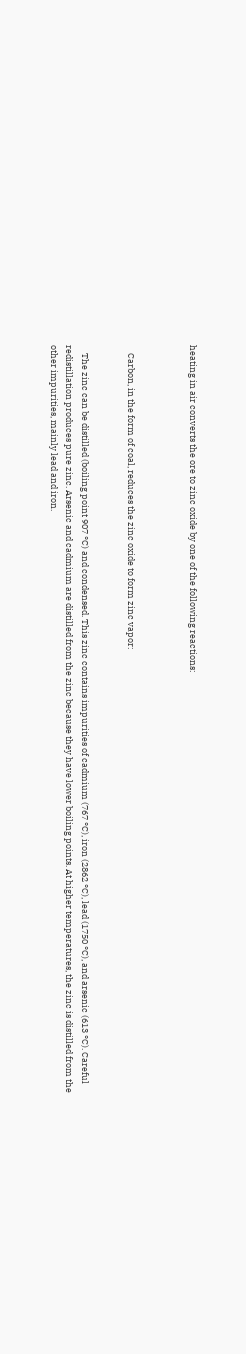heating in air converts the ore to zinc oxide by one of the following reactions:



    Carbon, in the form of coal, reduces the zinc oxide to form zinc vapor:


    The zinc can be distilled (boiling point 907 °C) and condensed. This zinc contains impurities of cadmium (767 °C), iron (2862 °C), lead (1750 °C), and arsenic (613 °C). Careful redistillation produces pure zinc. Arsenic and cadmium are distilled from the zinc because they have lower boiling points. At higher temperatures, the zinc is distilled from the other impurities, mainly lead and iron.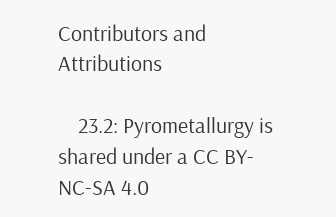Contributors and Attributions

    23.2: Pyrometallurgy is shared under a CC BY-NC-SA 4.0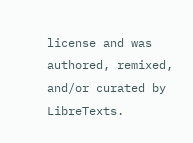license and was authored, remixed, and/or curated by LibreTexts.